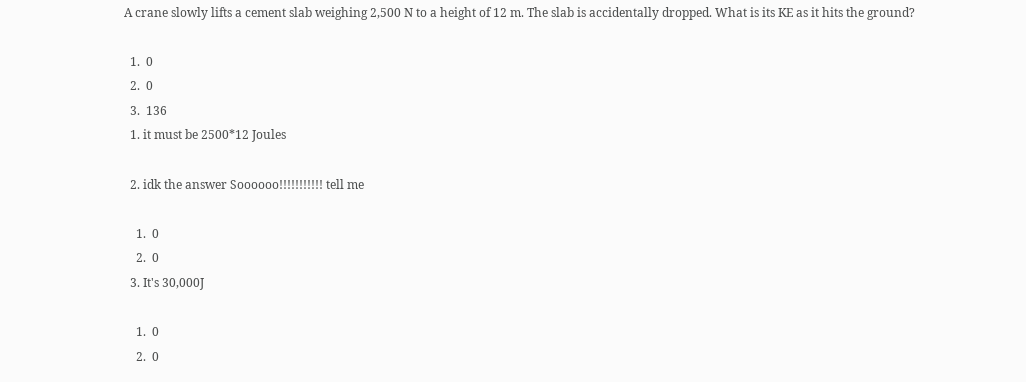A crane slowly lifts a cement slab weighing 2,500 N to a height of 12 m. The slab is accidentally dropped. What is its KE as it hits the ground?

  1.  0
  2.  0
  3.  136
  1. it must be 2500*12 Joules

  2. idk the answer Soooooo!!!!!!!!!!! tell me

    1.  0
    2.  0
  3. It's 30,000J

    1.  0
    2.  0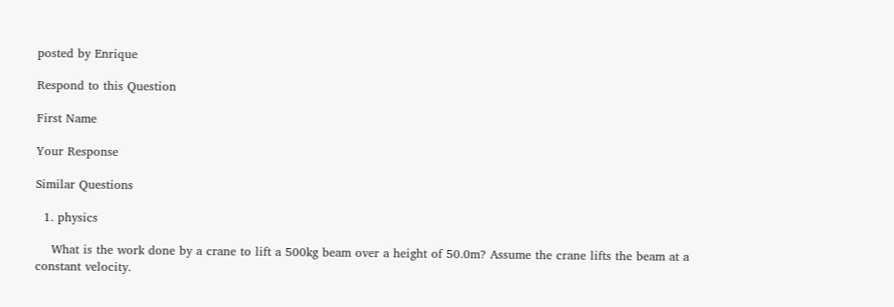posted by Enrique

Respond to this Question

First Name

Your Response

Similar Questions

  1. physics

    What is the work done by a crane to lift a 500kg beam over a height of 50.0m? Assume the crane lifts the beam at a constant velocity.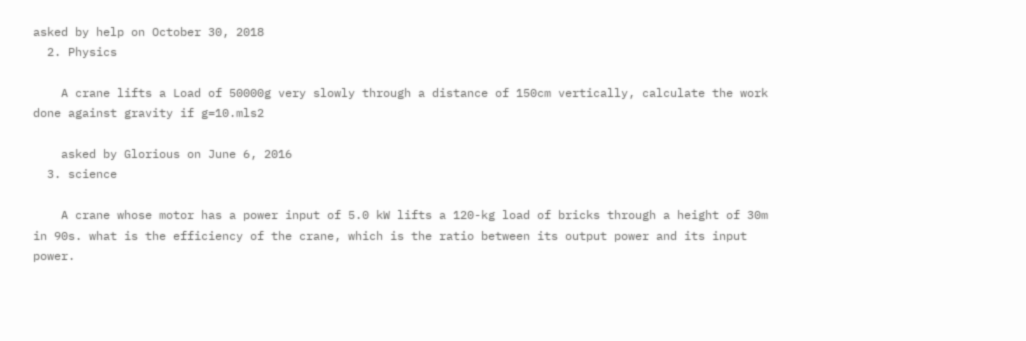asked by help on October 30, 2018
  2. Physics

    A crane lifts a Load of 50000g very slowly through a distance of 150cm vertically, calculate the work done against gravity if g=10.mls2

    asked by Glorious on June 6, 2016
  3. science

    A crane whose motor has a power input of 5.0 kW lifts a 120-kg load of bricks through a height of 30m in 90s. what is the efficiency of the crane, which is the ratio between its output power and its input power.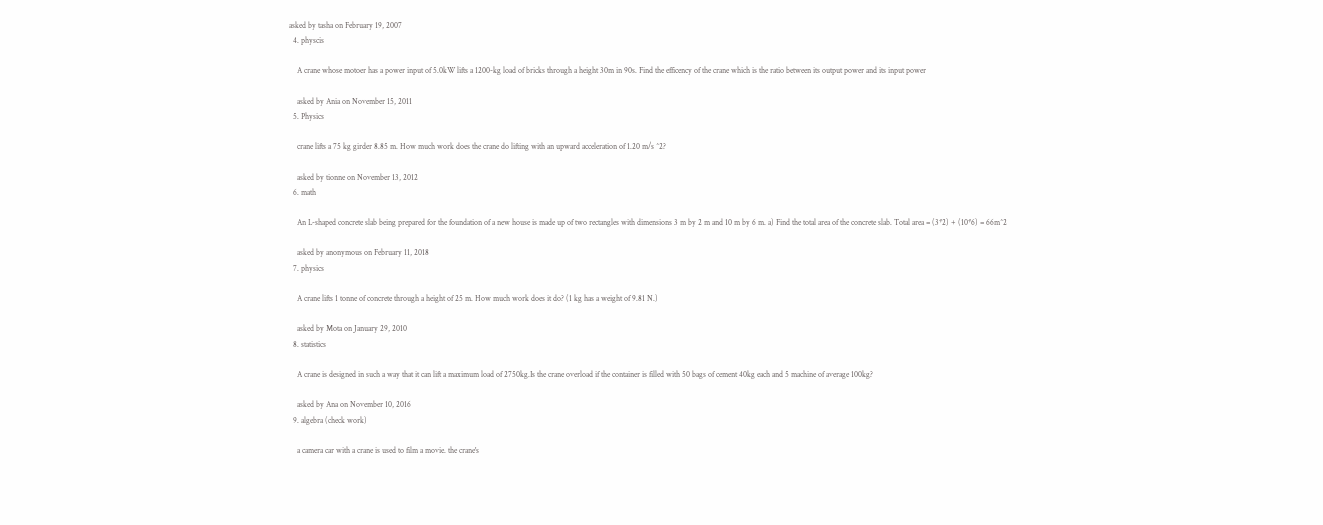asked by tasha on February 19, 2007
  4. physcis

    A crane whose motoer has a power input of 5.0kW lifts a 1200-kg load of bricks through a height 30m in 90s. Find the efficency of the crane which is the ratio between its output power and its input power

    asked by Ania on November 15, 2011
  5. Physics

    crane lifts a 75 kg girder 8.85 m. How much work does the crane do lifting with an upward acceleration of 1.20 m/s ^2?

    asked by tionne on November 13, 2012
  6. math

    An L-shaped concrete slab being prepared for the foundation of a new house is made up of two rectangles with dimensions 3 m by 2 m and 10 m by 6 m. a) Find the total area of the concrete slab. Total area = (3*2) + (10*6) = 66m^2

    asked by anonymous on February 11, 2018
  7. physics

    A crane lifts 1 tonne of concrete through a height of 25 m. How much work does it do? (1 kg has a weight of 9.81 N.)

    asked by Mota on January 29, 2010
  8. statistics

    A crane is designed in such a way that it can lift a maximum load of 2750kg.Is the crane overload if the container is filled with 50 bags of cement 40kg each and 5 machine of average 100kg?

    asked by Ana on November 10, 2016
  9. algebra (check work)

    a camera car with a crane is used to film a movie. the crane's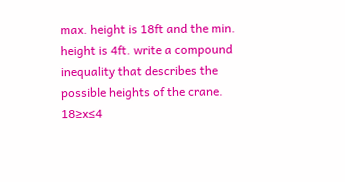max. height is 18ft and the min. height is 4ft. write a compound inequality that describes the possible heights of the crane. 18≥x≤4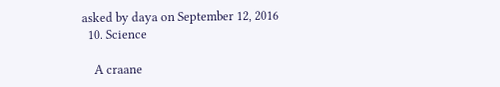asked by daya on September 12, 2016
  10. Science

    A craane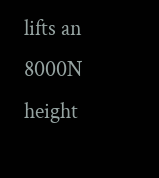lifts an 8000N height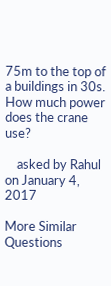75m to the top of a buildings in 30s. How much power does the crane use?

    asked by Rahul on January 4, 2017

More Similar Questions